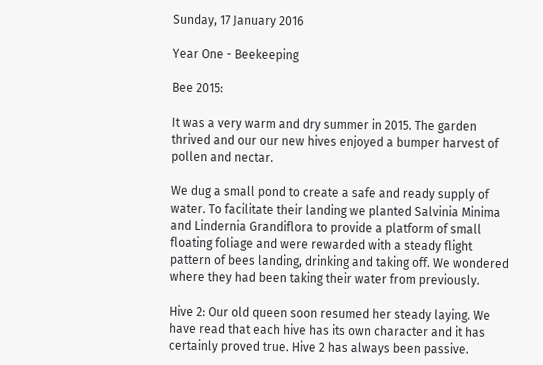Sunday, 17 January 2016

Year One - Beekeeping

Bee 2015:

It was a very warm and dry summer in 2015. The garden thrived and our our new hives enjoyed a bumper harvest of pollen and nectar.

We dug a small pond to create a safe and ready supply of water. To facilitate their landing we planted Salvinia Minima  and Lindernia Grandiflora to provide a platform of small floating foliage and were rewarded with a steady flight pattern of bees landing, drinking and taking off. We wondered where they had been taking their water from previously.

Hive 2: Our old queen soon resumed her steady laying. We have read that each hive has its own character and it has certainly proved true. Hive 2 has always been passive.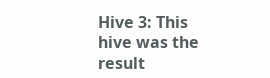Hive 3: This hive was the result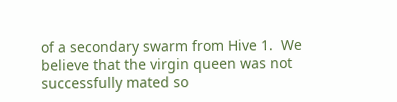of a secondary swarm from Hive 1.  We believe that the virgin queen was not successfully mated so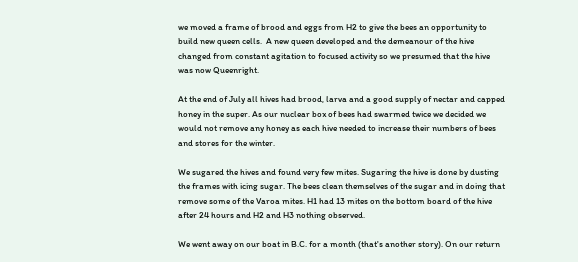we moved a frame of brood and eggs from H2 to give the bees an opportunity to build new queen cells.  A new queen developed and the demeanour of the hive changed from constant agitation to focused activity so we presumed that the hive was now Queenright.

At the end of July all hives had brood, larva and a good supply of nectar and capped honey in the super. As our nuclear box of bees had swarmed twice we decided we would not remove any honey as each hive needed to increase their numbers of bees and stores for the winter.

We sugared the hives and found very few mites. Sugaring the hive is done by dusting the frames with icing sugar. The bees clean themselves of the sugar and in doing that remove some of the Varoa mites. H1 had 13 mites on the bottom board of the hive after 24 hours and H2 and H3 nothing observed.

We went away on our boat in B.C. for a month (that's another story). On our return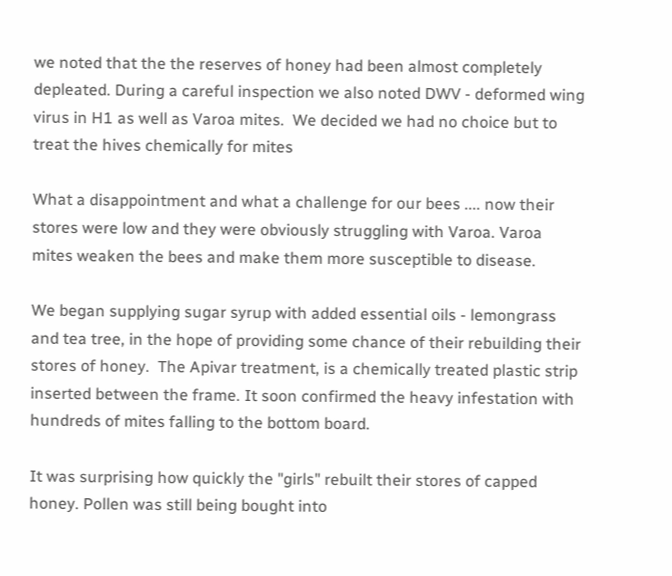we noted that the the reserves of honey had been almost completely depleated. During a careful inspection we also noted DWV - deformed wing virus in H1 as well as Varoa mites.  We decided we had no choice but to treat the hives chemically for mites

What a disappointment and what a challenge for our bees .... now their stores were low and they were obviously struggling with Varoa. Varoa mites weaken the bees and make them more susceptible to disease.

We began supplying sugar syrup with added essential oils - lemongrass and tea tree, in the hope of providing some chance of their rebuilding their stores of honey.  The Apivar treatment, is a chemically treated plastic strip inserted between the frame. It soon confirmed the heavy infestation with hundreds of mites falling to the bottom board.

It was surprising how quickly the "girls" rebuilt their stores of capped honey. Pollen was still being bought into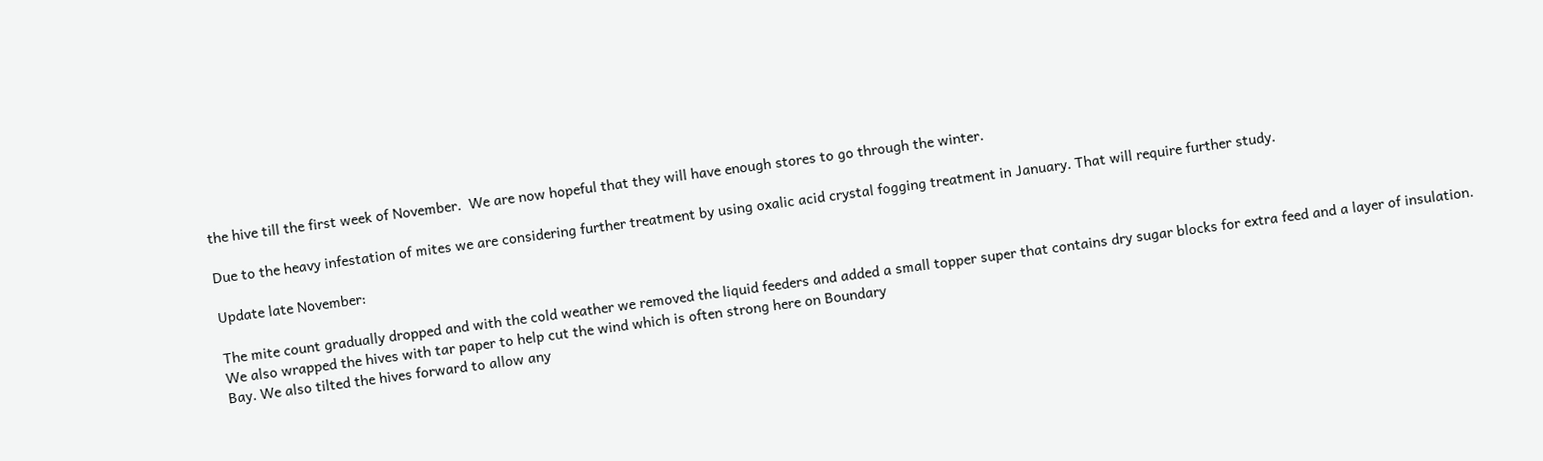the hive till the first week of November.  We are now hopeful that they will have enough stores to go through the winter.

Due to the heavy infestation of mites we are considering further treatment by using oxalic acid crystal fogging treatment in January. That will require further study.

Update late November:

The mite count gradually dropped and with the cold weather we removed the liquid feeders and added a small topper super that contains dry sugar blocks for extra feed and a layer of insulation.
We also wrapped the hives with tar paper to help cut the wind which is often strong here on Boundary
Bay. We also tilted the hives forward to allow any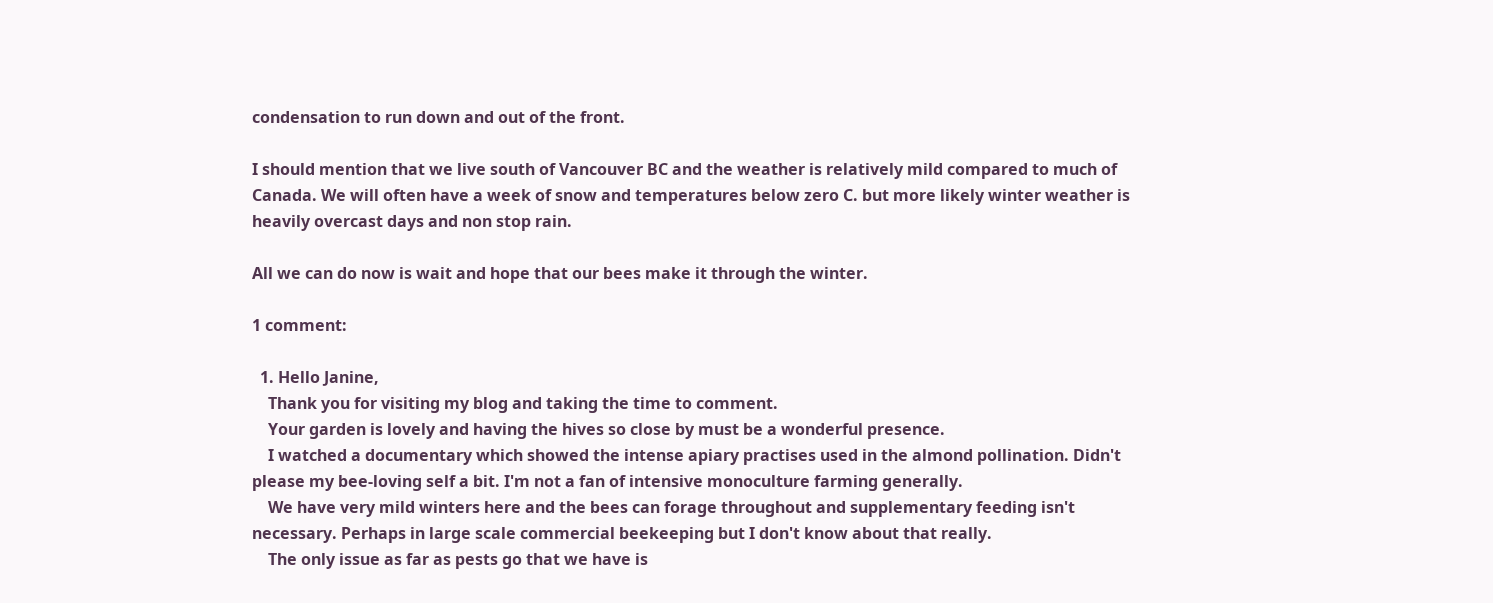condensation to run down and out of the front.

I should mention that we live south of Vancouver BC and the weather is relatively mild compared to much of Canada. We will often have a week of snow and temperatures below zero C. but more likely winter weather is heavily overcast days and non stop rain.

All we can do now is wait and hope that our bees make it through the winter.

1 comment:

  1. Hello Janine,
    Thank you for visiting my blog and taking the time to comment.
    Your garden is lovely and having the hives so close by must be a wonderful presence.
    I watched a documentary which showed the intense apiary practises used in the almond pollination. Didn't please my bee-loving self a bit. I'm not a fan of intensive monoculture farming generally.
    We have very mild winters here and the bees can forage throughout and supplementary feeding isn't necessary. Perhaps in large scale commercial beekeeping but I don't know about that really.
    The only issue as far as pests go that we have is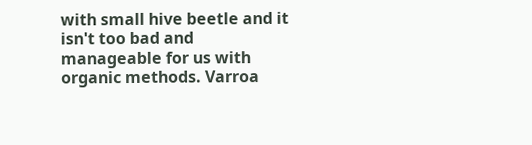with small hive beetle and it isn't too bad and manageable for us with organic methods. Varroa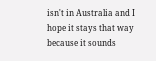isn't in Australia and I hope it stays that way because it sounds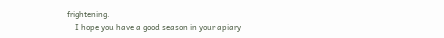frightening.
    I hope you have a good season in your apiary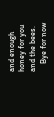and enough honey for you and the bees.
    Bye for now